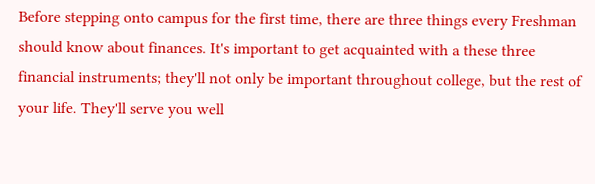Before stepping onto campus for the first time, there are three things every Freshman should know about finances. It's important to get acquainted with a these three financial instruments; they'll not only be important throughout college, but the rest of your life. They'll serve you well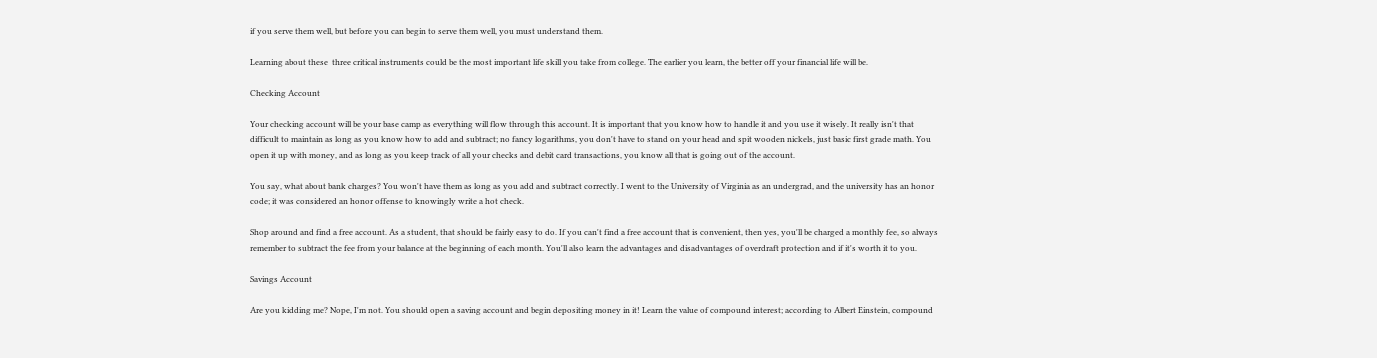if you serve them well, but before you can begin to serve them well, you must understand them.

Learning about these  three critical instruments could be the most important life skill you take from college. The earlier you learn, the better off your financial life will be.

Checking Account

Your checking account will be your base camp as everything will flow through this account. It is important that you know how to handle it and you use it wisely. It really isn't that difficult to maintain as long as you know how to add and subtract; no fancy logarithms, you don't have to stand on your head and spit wooden nickels, just basic first grade math. You open it up with money, and as long as you keep track of all your checks and debit card transactions, you know all that is going out of the account.

You say, what about bank charges? You won't have them as long as you add and subtract correctly. I went to the University of Virginia as an undergrad, and the university has an honor code; it was considered an honor offense to knowingly write a hot check.

Shop around and find a free account. As a student, that should be fairly easy to do. If you can't find a free account that is convenient, then yes, you'll be charged a monthly fee, so always remember to subtract the fee from your balance at the beginning of each month. You'll also learn the advantages and disadvantages of overdraft protection and if it's worth it to you.

Savings Account

Are you kidding me? Nope, I'm not. You should open a saving account and begin depositing money in it! Learn the value of compound interest; according to Albert Einstein, compound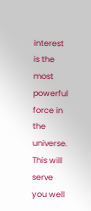interest is the most powerful force in the universe. This will serve you well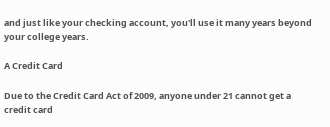and just like your checking account, you'll use it many years beyond your college years.

A Credit Card

Due to the Credit Card Act of 2009, anyone under 21 cannot get a credit card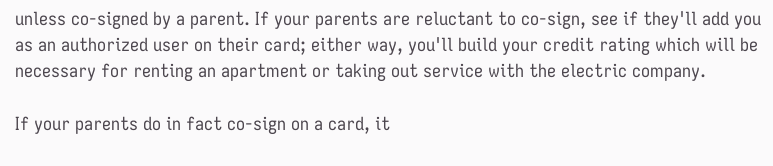unless co-signed by a parent. If your parents are reluctant to co-sign, see if they'll add you as an authorized user on their card; either way, you'll build your credit rating which will be necessary for renting an apartment or taking out service with the electric company.

If your parents do in fact co-sign on a card, it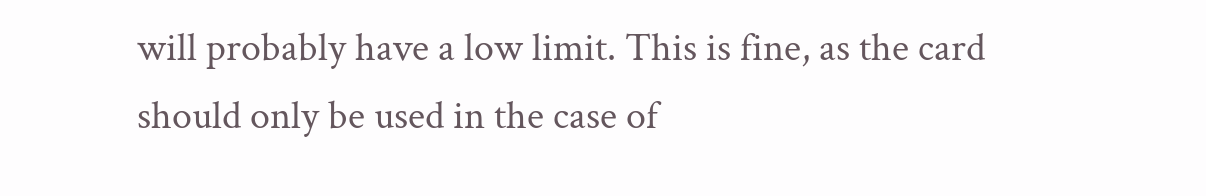will probably have a low limit. This is fine, as the card should only be used in the case of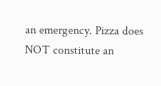an emergency. Pizza does NOT constitute an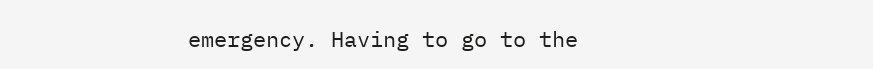emergency. Having to go to the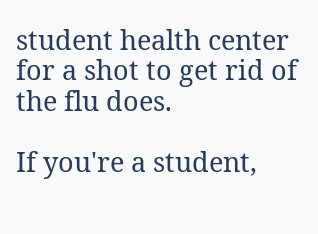student health center for a shot to get rid of the flu does.

If you're a student,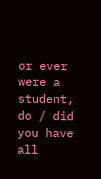or ever were a student, do / did you have all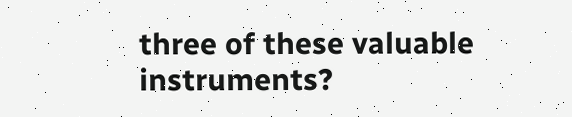three of these valuable instruments?